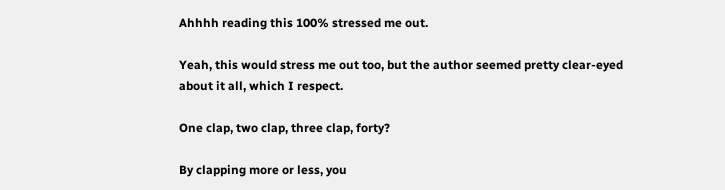Ahhhh reading this 100% stressed me out.

Yeah, this would stress me out too, but the author seemed pretty clear-eyed about it all, which I respect.

One clap, two clap, three clap, forty?

By clapping more or less, you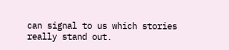can signal to us which stories really stand out.